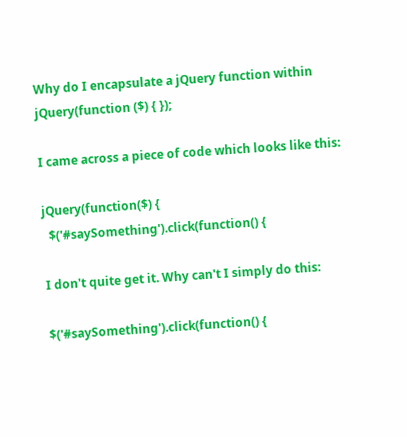Why do I encapsulate a jQuery function within jQuery(function ($) { });

I came across a piece of code which looks like this:

jQuery(function($) {
  $('#saySomething').click(function() {

I don't quite get it. Why can't I simply do this:

$('#saySomething').click(function() {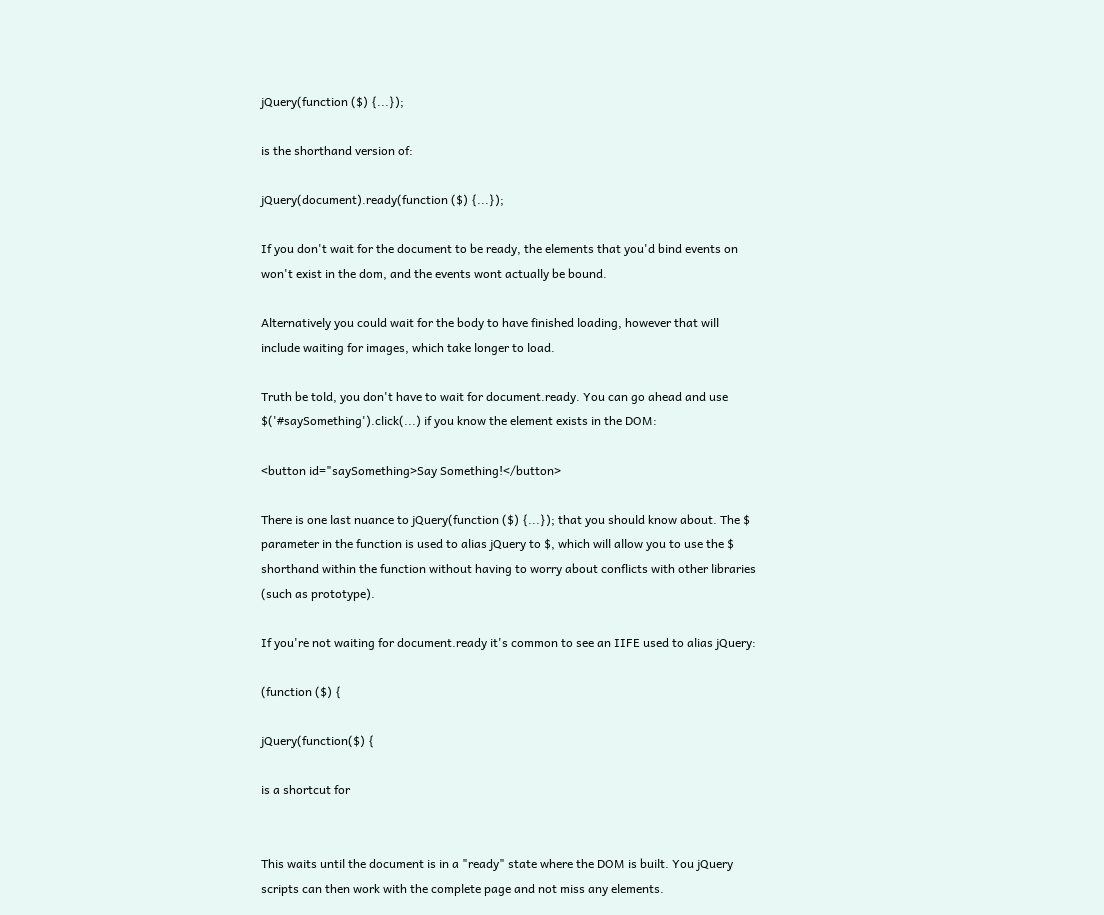jQuery(function ($) {...});

is the shorthand version of:

jQuery(document).ready(function ($) {...});

If you don't wait for the document to be ready, the elements that you'd bind events on won't exist in the dom, and the events wont actually be bound.

Alternatively you could wait for the body to have finished loading, however that will include waiting for images, which take longer to load.

Truth be told, you don't have to wait for document.ready. You can go ahead and use $('#saySomething').click(...) if you know the element exists in the DOM:

<button id="saySomething>Say Something!</button>

There is one last nuance to jQuery(function ($) {...}); that you should know about. The $ parameter in the function is used to alias jQuery to $, which will allow you to use the $ shorthand within the function without having to worry about conflicts with other libraries (such as prototype).

If you're not waiting for document.ready it's common to see an IIFE used to alias jQuery:

(function ($) {

jQuery(function($) {

is a shortcut for


This waits until the document is in a "ready" state where the DOM is built. You jQuery scripts can then work with the complete page and not miss any elements.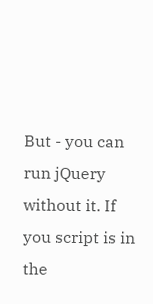But - you can run jQuery without it. If you script is in the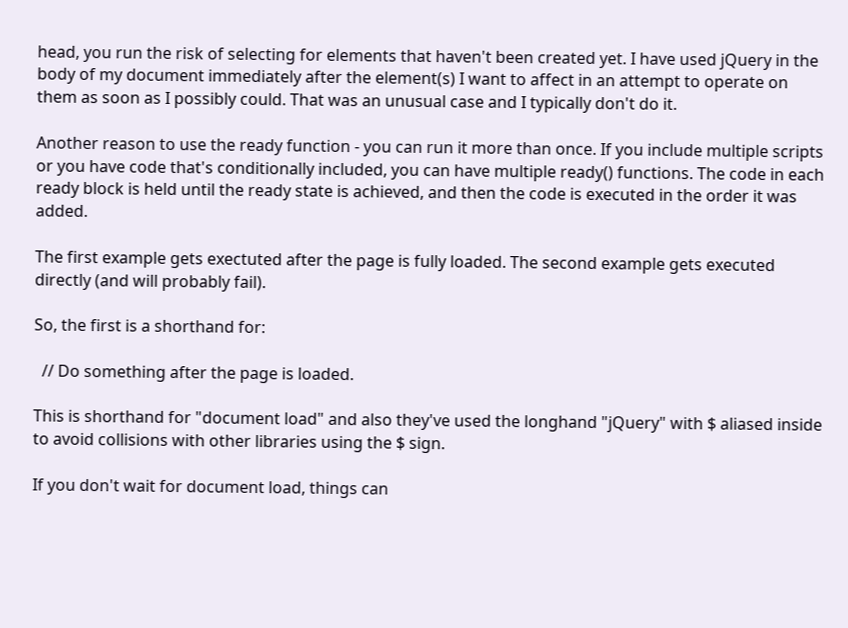head, you run the risk of selecting for elements that haven't been created yet. I have used jQuery in the body of my document immediately after the element(s) I want to affect in an attempt to operate on them as soon as I possibly could. That was an unusual case and I typically don't do it.

Another reason to use the ready function - you can run it more than once. If you include multiple scripts or you have code that's conditionally included, you can have multiple ready() functions. The code in each ready block is held until the ready state is achieved, and then the code is executed in the order it was added.

The first example gets exectuted after the page is fully loaded. The second example gets executed directly (and will probably fail).

So, the first is a shorthand for:

  // Do something after the page is loaded.

This is shorthand for "document load" and also they've used the longhand "jQuery" with $ aliased inside to avoid collisions with other libraries using the $ sign.

If you don't wait for document load, things can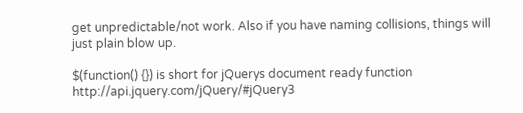get unpredictable/not work. Also if you have naming collisions, things will just plain blow up.

$(function() {}) is short for jQuerys document ready function http://api.jquery.com/jQuery/#jQuery3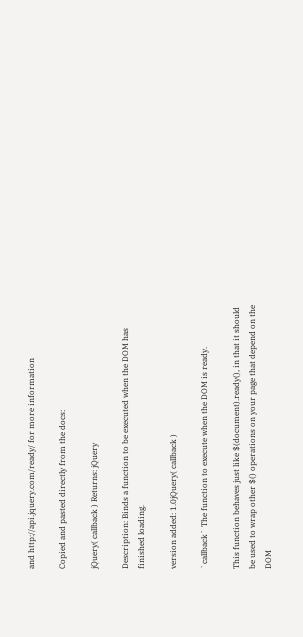and http://api.jquery.com/ready/ for more information

Copied and pasted directly from the docs:

jQuery( callback ) Returns: jQuery

Description: Binds a function to be executed when the DOM has finished loading.

version added: 1.0jQuery( callback )

`callback` The function to execute when the DOM is ready.

This function behaves just like $(document).ready(), in that it should be used to wrap other $() operations on your page that depend on the DOM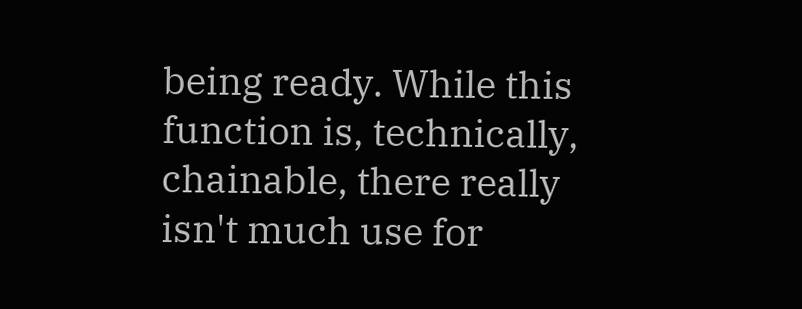being ready. While this function is, technically, chainable, there really isn't much use for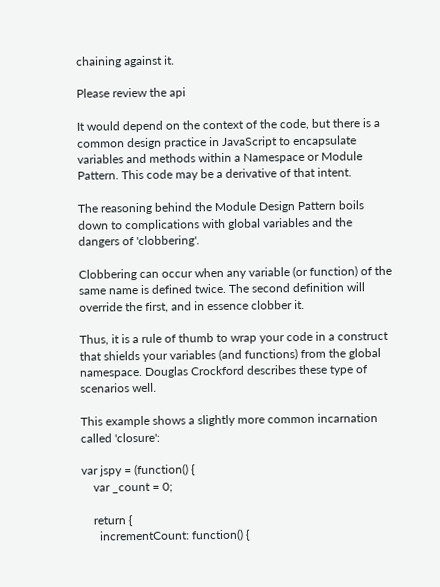chaining against it.

Please review the api

It would depend on the context of the code, but there is a common design practice in JavaScript to encapsulate variables and methods within a Namespace or Module Pattern. This code may be a derivative of that intent.

The reasoning behind the Module Design Pattern boils down to complications with global variables and the dangers of 'clobbering'.

Clobbering can occur when any variable (or function) of the same name is defined twice. The second definition will override the first, and in essence clobber it.

Thus, it is a rule of thumb to wrap your code in a construct that shields your variables (and functions) from the global namespace. Douglas Crockford describes these type of scenarios well.

This example shows a slightly more common incarnation called 'closure':

var jspy = (function() {
    var _count = 0;

    return {
      incrementCount: function() {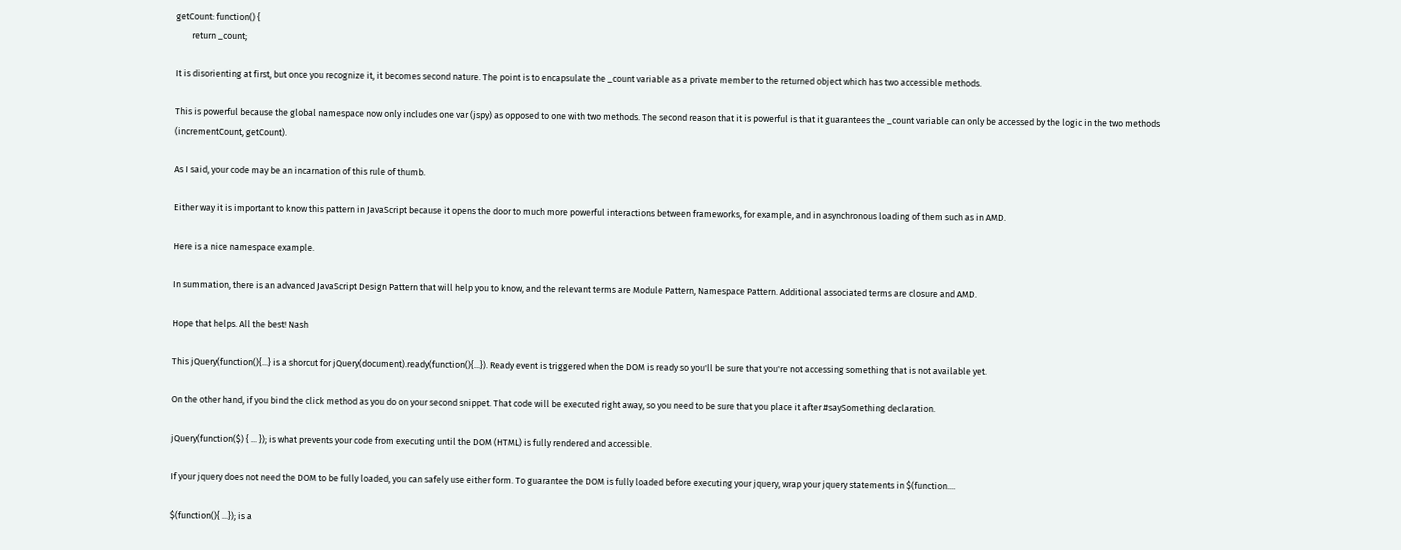getCount: function() {
        return _count;

It is disorienting at first, but once you recognize it, it becomes second nature. The point is to encapsulate the _count variable as a private member to the returned object which has two accessible methods.

This is powerful because the global namespace now only includes one var (jspy) as opposed to one with two methods. The second reason that it is powerful is that it guarantees the _count variable can only be accessed by the logic in the two methods (incrementCount, getCount).

As I said, your code may be an incarnation of this rule of thumb.

Either way it is important to know this pattern in JavaScript because it opens the door to much more powerful interactions between frameworks, for example, and in asynchronous loading of them such as in AMD.

Here is a nice namespace example.

In summation, there is an advanced JavaScript Design Pattern that will help you to know, and the relevant terms are Module Pattern, Namespace Pattern. Additional associated terms are closure and AMD.

Hope that helps. All the best! Nash

This jQuery(function(){...} is a shorcut for jQuery(document).ready(function(){...}). Ready event is triggered when the DOM is ready so you'll be sure that you're not accessing something that is not available yet.

On the other hand, if you bind the click method as you do on your second snippet. That code will be executed right away, so you need to be sure that you place it after #saySomething declaration.

jQuery(function($) { ... }); is what prevents your code from executing until the DOM (HTML) is fully rendered and accessible.

If your jquery does not need the DOM to be fully loaded, you can safely use either form. To guarantee the DOM is fully loaded before executing your jquery, wrap your jquery statements in $(function....

$(function(){ ...}); is a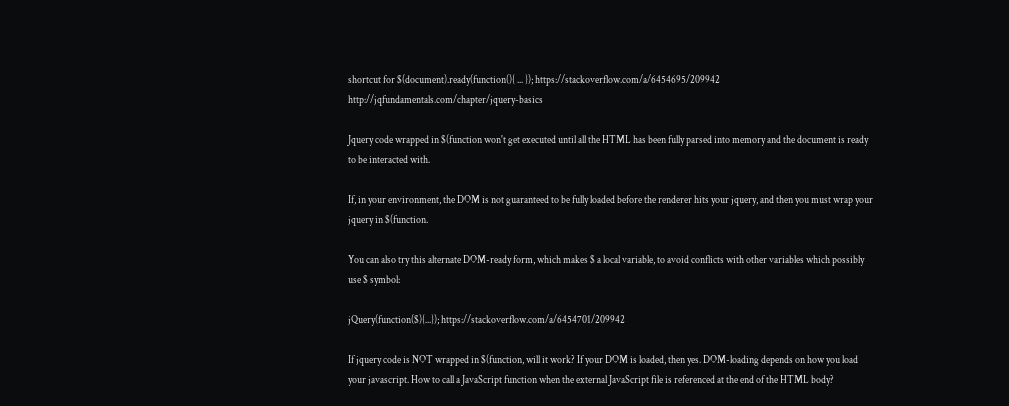shortcut for $(document).ready(function(){ ... }); https://stackoverflow.com/a/6454695/209942 http://jqfundamentals.com/chapter/jquery-basics

Jquery code wrapped in $(function won't get executed until all the HTML has been fully parsed into memory and the document is ready to be interacted with.

If, in your environment, the DOM is not guaranteed to be fully loaded before the renderer hits your jquery, and then you must wrap your jquery in $(function.

You can also try this alternate DOM-ready form, which makes $ a local variable, to avoid conflicts with other variables which possibly use $ symbol:

jQuery(function($){...}); https://stackoverflow.com/a/6454701/209942

If jquery code is NOT wrapped in $(function, will it work? If your DOM is loaded, then yes. DOM-loading depends on how you load your javascript. How to call a JavaScript function when the external JavaScript file is referenced at the end of the HTML body?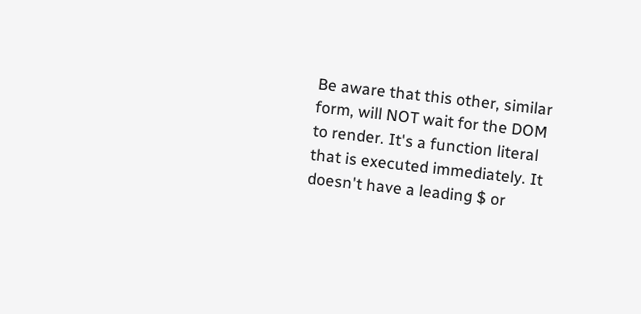Be aware that this other, similar form, will NOT wait for the DOM to render. It's a function literal that is executed immediately. It doesn't have a leading $ or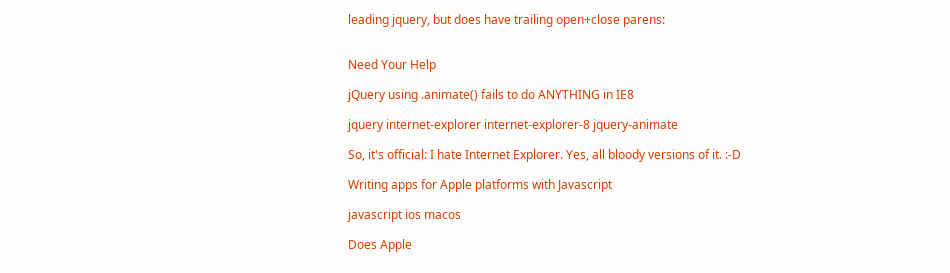leading jquery, but does have trailing open+close parens:


Need Your Help

jQuery using .animate() fails to do ANYTHING in IE8

jquery internet-explorer internet-explorer-8 jquery-animate

So, it's official: I hate Internet Explorer. Yes, all bloody versions of it. :-D

Writing apps for Apple platforms with Javascript

javascript ios macos

Does Apple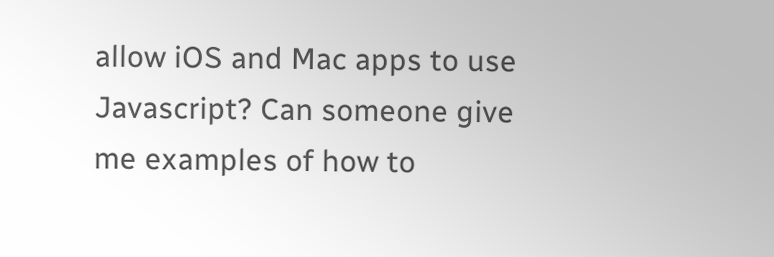allow iOS and Mac apps to use Javascript? Can someone give me examples of how to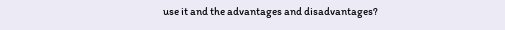use it and the advantages and disadvantages?